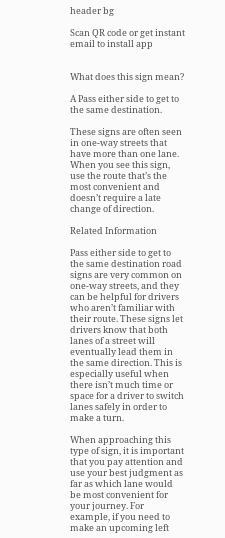header bg

Scan QR code or get instant email to install app


What does this sign mean?

A Pass either side to get to the same destination.

These signs are often seen in one-way streets that have more than one lane. When you see this sign, use the route that’s the most convenient and doesn’t require a late change of direction.

Related Information

Pass either side to get to the same destination road signs are very common on one-way streets, and they can be helpful for drivers who aren’t familiar with their route. These signs let drivers know that both lanes of a street will eventually lead them in the same direction. This is especially useful when there isn’t much time or space for a driver to switch lanes safely in order to make a turn.

When approaching this type of sign, it is important that you pay attention and use your best judgment as far as which lane would be most convenient for your journey. For example, if you need to make an upcoming left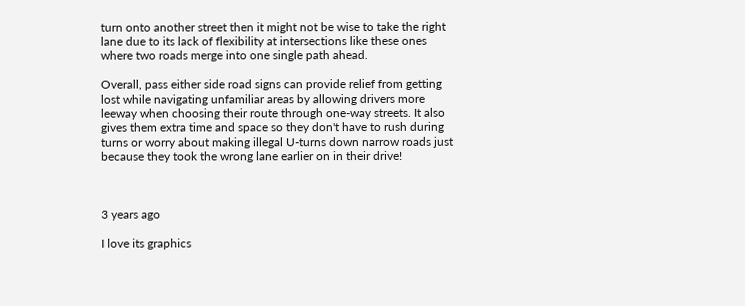turn onto another street then it might not be wise to take the right lane due to its lack of flexibility at intersections like these ones where two roads merge into one single path ahead.

Overall, pass either side road signs can provide relief from getting lost while navigating unfamiliar areas by allowing drivers more leeway when choosing their route through one-way streets. It also gives them extra time and space so they don't have to rush during turns or worry about making illegal U-turns down narrow roads just because they took the wrong lane earlier on in their drive!



3 years ago

I love its graphics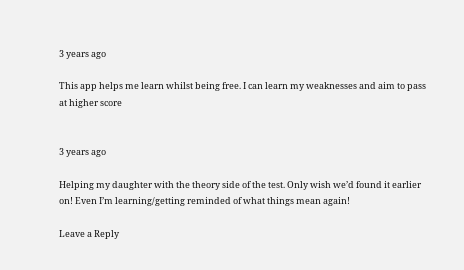3 years ago

This app helps me learn whilst being free. I can learn my weaknesses and aim to pass at higher score


3 years ago

Helping my daughter with the theory side of the test. Only wish we’d found it earlier on! Even I’m learning/getting reminded of what things mean again!

Leave a Reply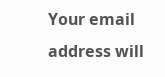Your email address will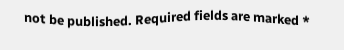not be published. Required fields are marked *